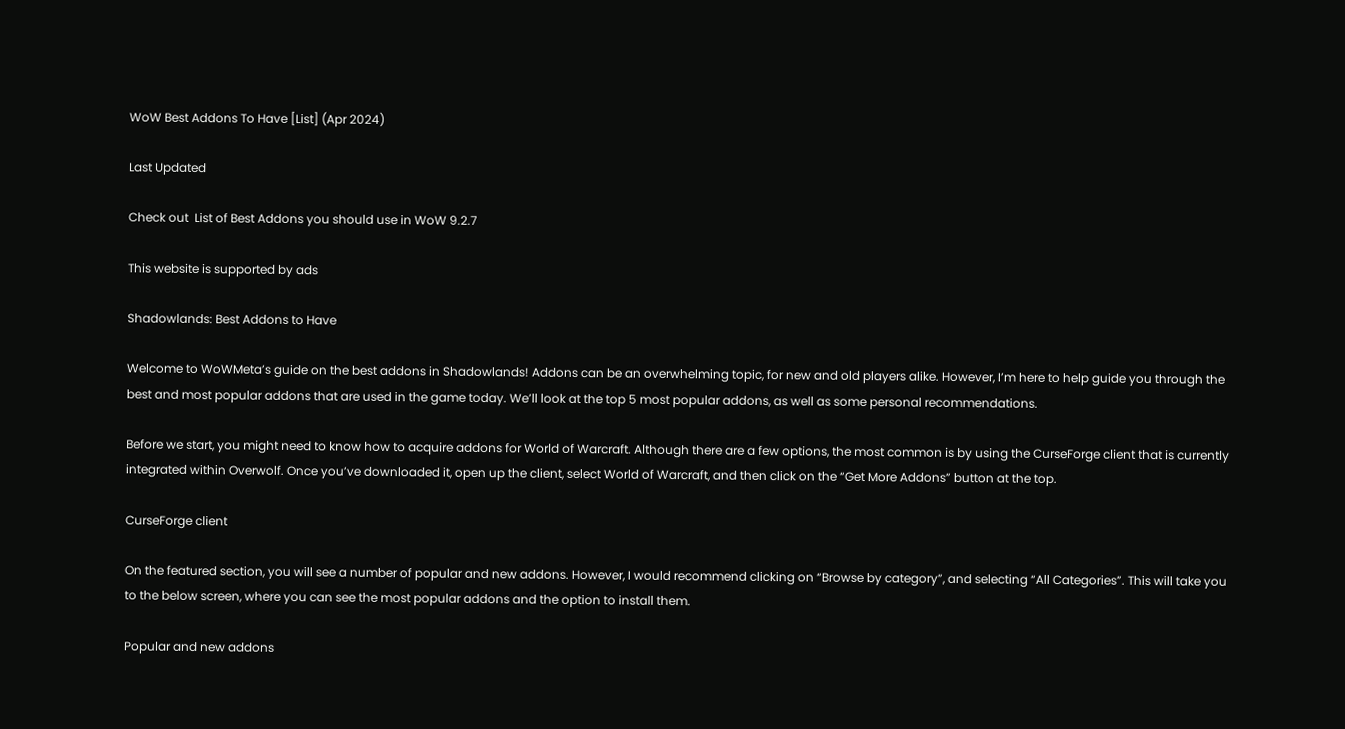WoW Best Addons To Have [List] (Apr 2024)

Last Updated

Check out  List of Best Addons you should use in WoW 9.2.7

This website is supported by ads

Shadowlands: Best Addons to Have

Welcome to WoWMeta’s guide on the best addons in Shadowlands! Addons can be an overwhelming topic, for new and old players alike. However, I’m here to help guide you through the best and most popular addons that are used in the game today. We’ll look at the top 5 most popular addons, as well as some personal recommendations.

Before we start, you might need to know how to acquire addons for World of Warcraft. Although there are a few options, the most common is by using the CurseForge client that is currently integrated within Overwolf. Once you’ve downloaded it, open up the client, select World of Warcraft, and then click on the “Get More Addons” button at the top.

CurseForge client

On the featured section, you will see a number of popular and new addons. However, I would recommend clicking on “Browse by category”, and selecting “All Categories”. This will take you to the below screen, where you can see the most popular addons and the option to install them.

Popular and new addons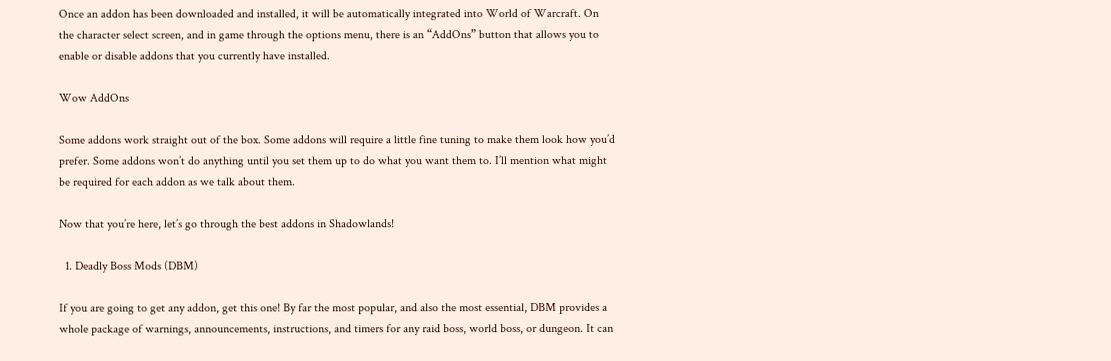Once an addon has been downloaded and installed, it will be automatically integrated into World of Warcraft. On the character select screen, and in game through the options menu, there is an “AddOns” button that allows you to enable or disable addons that you currently have installed.

Wow AddOns

Some addons work straight out of the box. Some addons will require a little fine tuning to make them look how you’d prefer. Some addons won’t do anything until you set them up to do what you want them to. I’ll mention what might be required for each addon as we talk about them.

Now that you’re here, let’s go through the best addons in Shadowlands!

  1. Deadly Boss Mods (DBM)

If you are going to get any addon, get this one! By far the most popular, and also the most essential, DBM provides a whole package of warnings, announcements, instructions, and timers for any raid boss, world boss, or dungeon. It can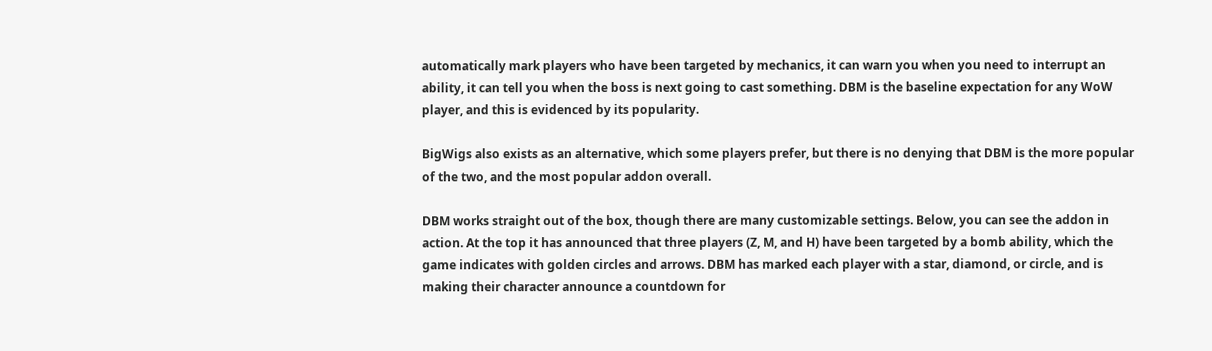automatically mark players who have been targeted by mechanics, it can warn you when you need to interrupt an ability, it can tell you when the boss is next going to cast something. DBM is the baseline expectation for any WoW player, and this is evidenced by its popularity.

BigWigs also exists as an alternative, which some players prefer, but there is no denying that DBM is the more popular of the two, and the most popular addon overall.

DBM works straight out of the box, though there are many customizable settings. Below, you can see the addon in action. At the top it has announced that three players (Z, M, and H) have been targeted by a bomb ability, which the game indicates with golden circles and arrows. DBM has marked each player with a star, diamond, or circle, and is making their character announce a countdown for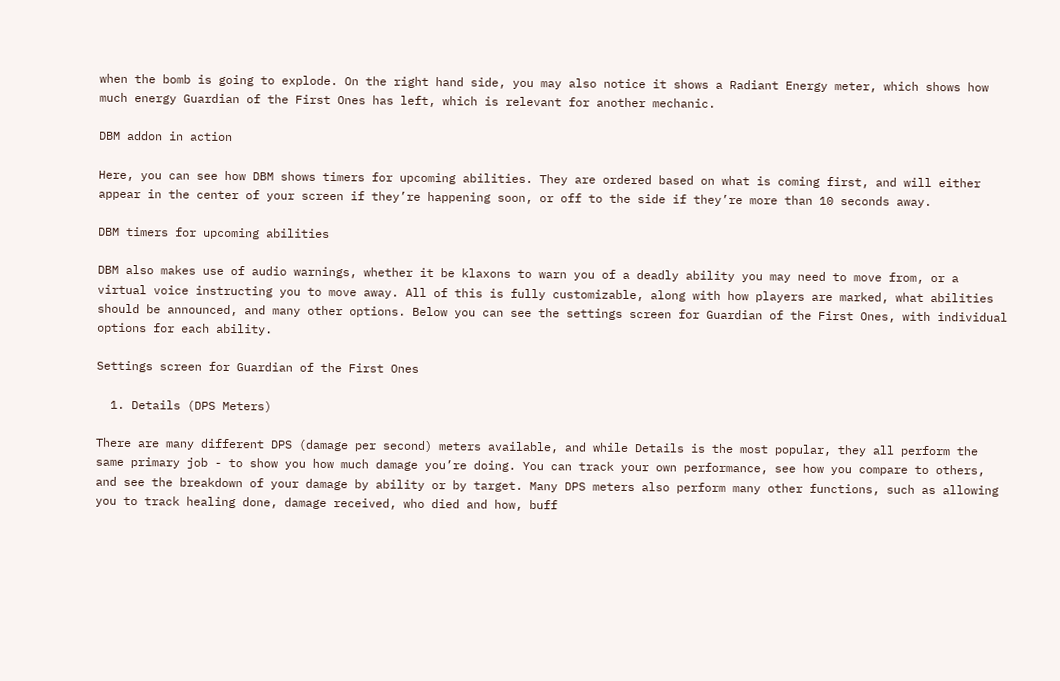when the bomb is going to explode. On the right hand side, you may also notice it shows a Radiant Energy meter, which shows how much energy Guardian of the First Ones has left, which is relevant for another mechanic.

DBM addon in action

Here, you can see how DBM shows timers for upcoming abilities. They are ordered based on what is coming first, and will either appear in the center of your screen if they’re happening soon, or off to the side if they’re more than 10 seconds away.

DBM timers for upcoming abilities

DBM also makes use of audio warnings, whether it be klaxons to warn you of a deadly ability you may need to move from, or a virtual voice instructing you to move away. All of this is fully customizable, along with how players are marked, what abilities should be announced, and many other options. Below you can see the settings screen for Guardian of the First Ones, with individual options for each ability.

Settings screen for Guardian of the First Ones

  1. Details (DPS Meters)

There are many different DPS (damage per second) meters available, and while Details is the most popular, they all perform the same primary job - to show you how much damage you’re doing. You can track your own performance, see how you compare to others, and see the breakdown of your damage by ability or by target. Many DPS meters also perform many other functions, such as allowing you to track healing done, damage received, who died and how, buff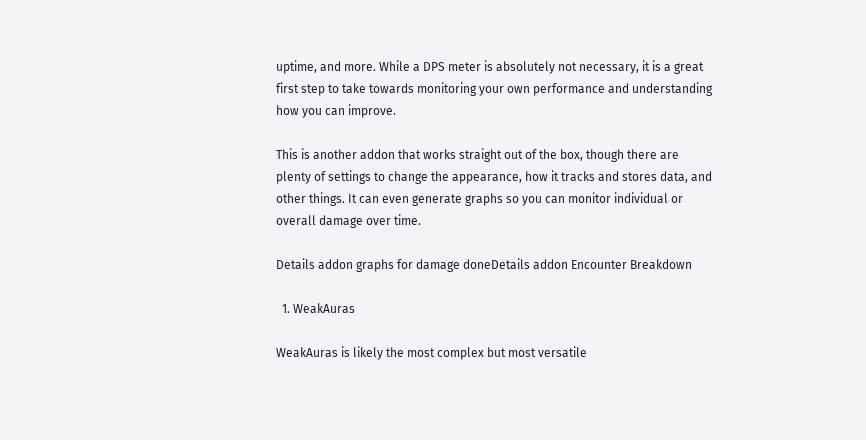uptime, and more. While a DPS meter is absolutely not necessary, it is a great first step to take towards monitoring your own performance and understanding how you can improve.

This is another addon that works straight out of the box, though there are plenty of settings to change the appearance, how it tracks and stores data, and other things. It can even generate graphs so you can monitor individual or overall damage over time.

Details addon graphs for damage doneDetails addon Encounter Breakdown

  1. WeakAuras

WeakAuras is likely the most complex but most versatile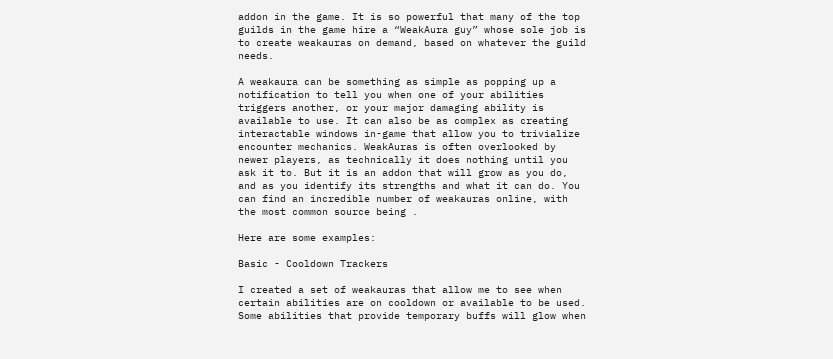addon in the game. It is so powerful that many of the top guilds in the game hire a “WeakAura guy” whose sole job is to create weakauras on demand, based on whatever the guild needs.

A weakaura can be something as simple as popping up a notification to tell you when one of your abilities triggers another, or your major damaging ability is available to use. It can also be as complex as creating interactable windows in-game that allow you to trivialize encounter mechanics. WeakAuras is often overlooked by newer players, as technically it does nothing until you ask it to. But it is an addon that will grow as you do, and as you identify its strengths and what it can do. You can find an incredible number of weakauras online, with the most common source being .

Here are some examples:

Basic - Cooldown Trackers

I created a set of weakauras that allow me to see when certain abilities are on cooldown or available to be used. Some abilities that provide temporary buffs will glow when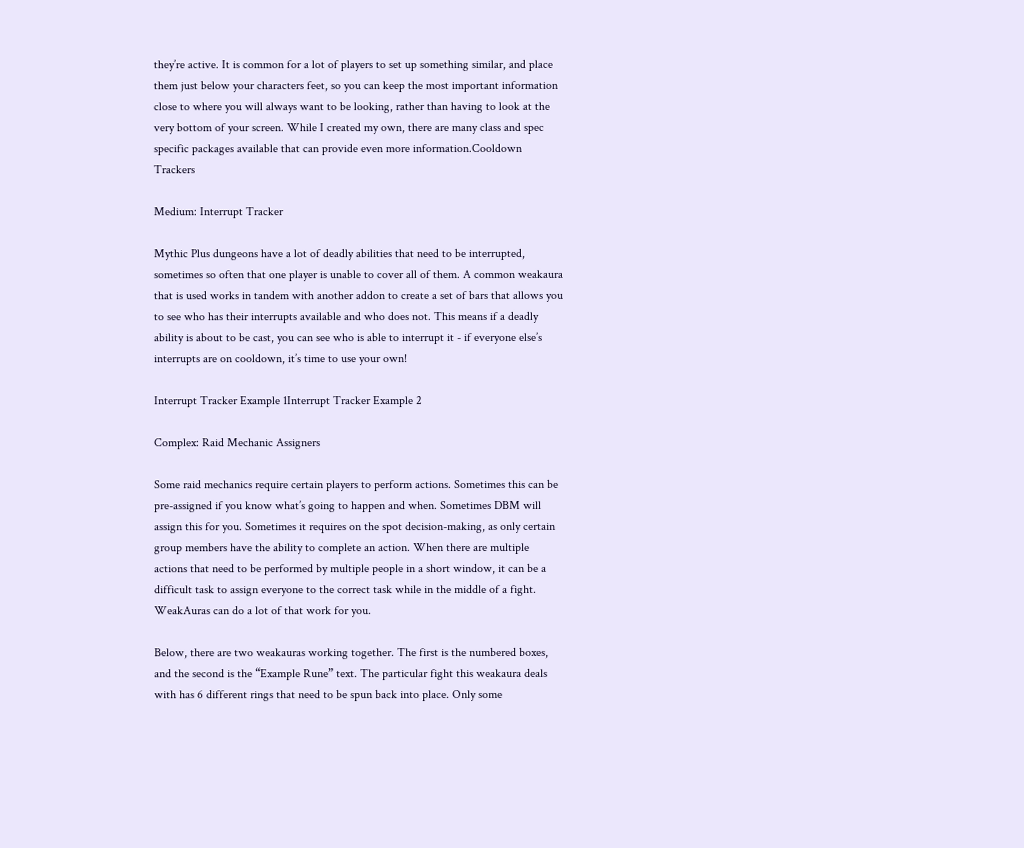they’re active. It is common for a lot of players to set up something similar, and place them just below your characters feet, so you can keep the most important information close to where you will always want to be looking, rather than having to look at the very bottom of your screen. While I created my own, there are many class and spec specific packages available that can provide even more information.Cooldown Trackers

Medium: Interrupt Tracker

Mythic Plus dungeons have a lot of deadly abilities that need to be interrupted, sometimes so often that one player is unable to cover all of them. A common weakaura that is used works in tandem with another addon to create a set of bars that allows you to see who has their interrupts available and who does not. This means if a deadly ability is about to be cast, you can see who is able to interrupt it - if everyone else’s interrupts are on cooldown, it’s time to use your own!

Interrupt Tracker Example 1Interrupt Tracker Example 2

Complex: Raid Mechanic Assigners

Some raid mechanics require certain players to perform actions. Sometimes this can be pre-assigned if you know what’s going to happen and when. Sometimes DBM will assign this for you. Sometimes it requires on the spot decision-making, as only certain group members have the ability to complete an action. When there are multiple actions that need to be performed by multiple people in a short window, it can be a difficult task to assign everyone to the correct task while in the middle of a fight. WeakAuras can do a lot of that work for you.

Below, there are two weakauras working together. The first is the numbered boxes, and the second is the “Example Rune” text. The particular fight this weakaura deals with has 6 different rings that need to be spun back into place. Only some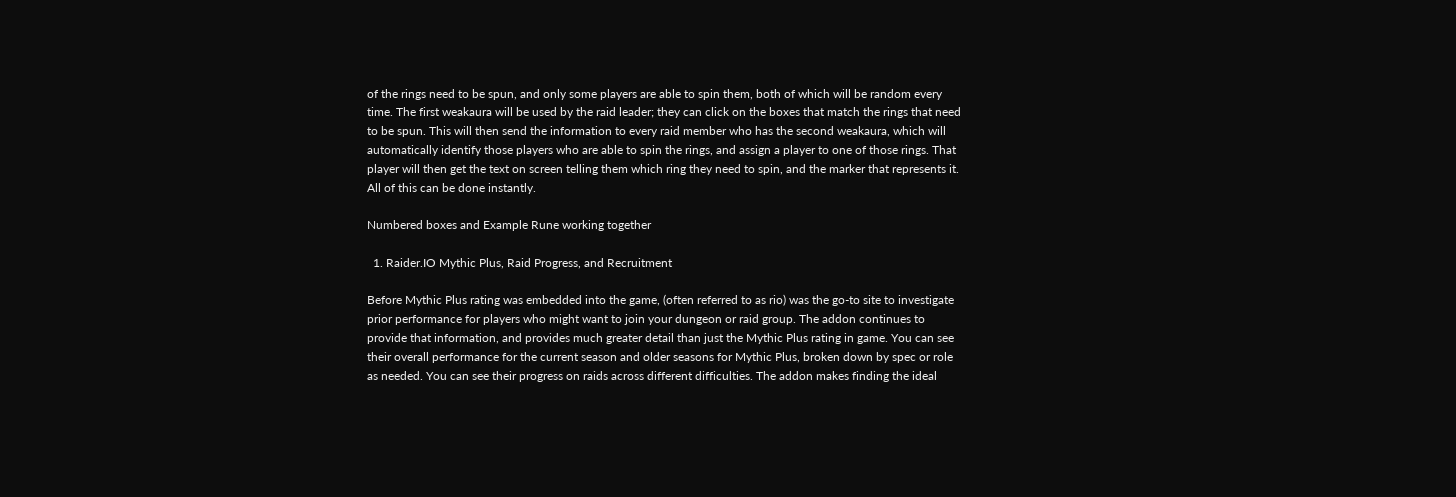of the rings need to be spun, and only some players are able to spin them, both of which will be random every time. The first weakaura will be used by the raid leader; they can click on the boxes that match the rings that need to be spun. This will then send the information to every raid member who has the second weakaura, which will automatically identify those players who are able to spin the rings, and assign a player to one of those rings. That player will then get the text on screen telling them which ring they need to spin, and the marker that represents it. All of this can be done instantly.

Numbered boxes and Example Rune working together

  1. Raider.IO Mythic Plus, Raid Progress, and Recruitment

Before Mythic Plus rating was embedded into the game, (often referred to as rio) was the go-to site to investigate prior performance for players who might want to join your dungeon or raid group. The addon continues to provide that information, and provides much greater detail than just the Mythic Plus rating in game. You can see their overall performance for the current season and older seasons for Mythic Plus, broken down by spec or role as needed. You can see their progress on raids across different difficulties. The addon makes finding the ideal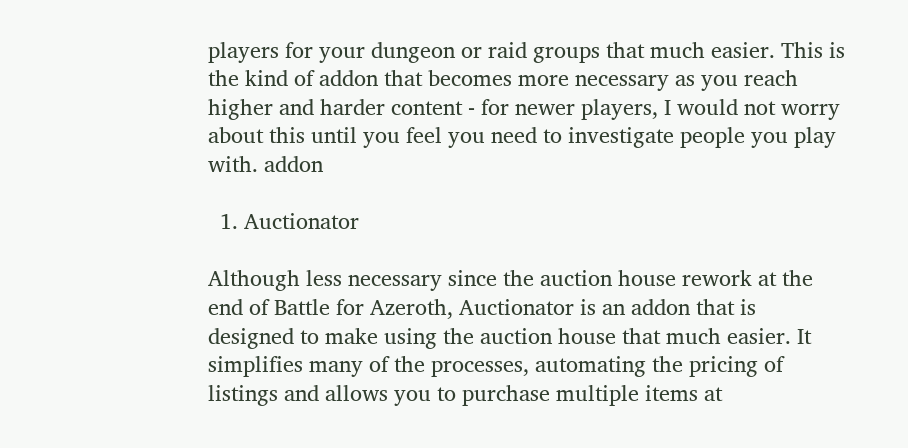players for your dungeon or raid groups that much easier. This is the kind of addon that becomes more necessary as you reach higher and harder content - for newer players, I would not worry about this until you feel you need to investigate people you play with. addon

  1. Auctionator

Although less necessary since the auction house rework at the end of Battle for Azeroth, Auctionator is an addon that is designed to make using the auction house that much easier. It simplifies many of the processes, automating the pricing of listings and allows you to purchase multiple items at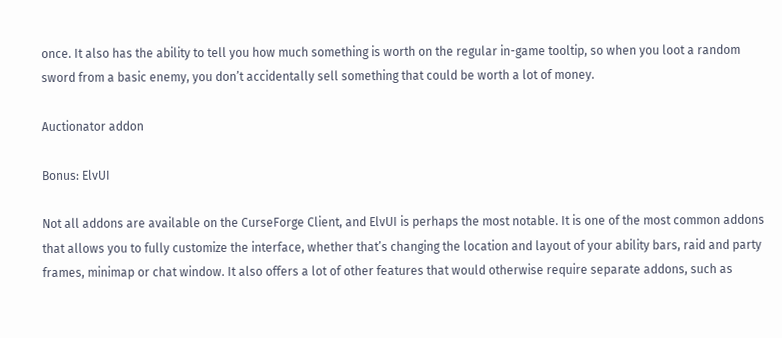once. It also has the ability to tell you how much something is worth on the regular in-game tooltip, so when you loot a random sword from a basic enemy, you don’t accidentally sell something that could be worth a lot of money.

Auctionator addon

Bonus: ElvUI

Not all addons are available on the CurseForge Client, and ElvUI is perhaps the most notable. It is one of the most common addons that allows you to fully customize the interface, whether that’s changing the location and layout of your ability bars, raid and party frames, minimap or chat window. It also offers a lot of other features that would otherwise require separate addons, such as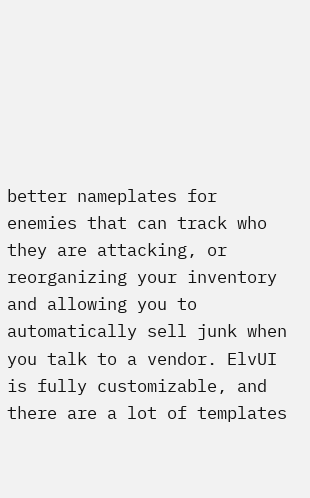better nameplates for enemies that can track who they are attacking, or reorganizing your inventory and allowing you to automatically sell junk when you talk to a vendor. ElvUI is fully customizable, and there are a lot of templates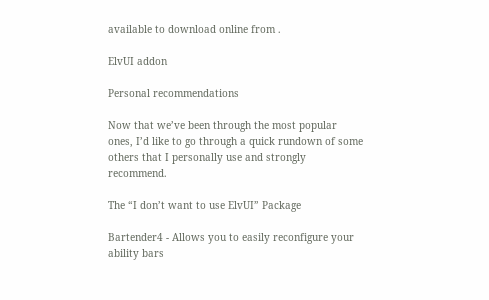available to download online from .

ElvUI addon

Personal recommendations

Now that we’ve been through the most popular ones, I’d like to go through a quick rundown of some others that I personally use and strongly recommend.

The “I don’t want to use ElvUI” Package

Bartender4 - Allows you to easily reconfigure your ability bars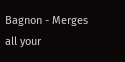Bagnon - Merges all your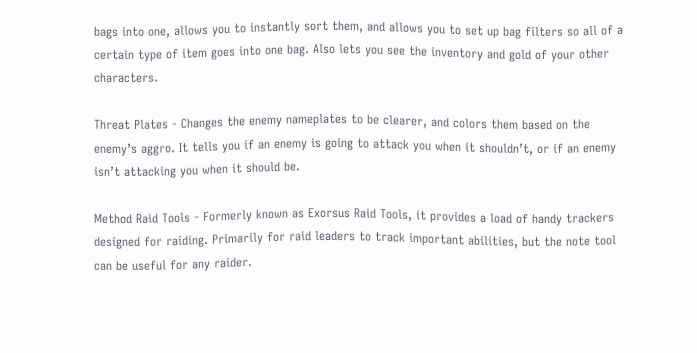bags into one, allows you to instantly sort them, and allows you to set up bag filters so all of a certain type of item goes into one bag. Also lets you see the inventory and gold of your other characters.

Threat Plates - Changes the enemy nameplates to be clearer, and colors them based on the enemy’s aggro. It tells you if an enemy is going to attack you when it shouldn’t, or if an enemy isn’t attacking you when it should be.

Method Raid Tools - Formerly known as Exorsus Raid Tools, it provides a load of handy trackers designed for raiding. Primarily for raid leaders to track important abilities, but the note tool can be useful for any raider.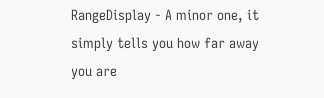RangeDisplay - A minor one, it simply tells you how far away you are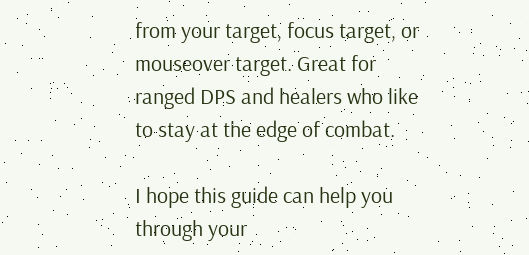from your target, focus target, or mouseover target. Great for ranged DPS and healers who like to stay at the edge of combat.

I hope this guide can help you through your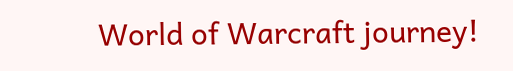World of Warcraft journey!